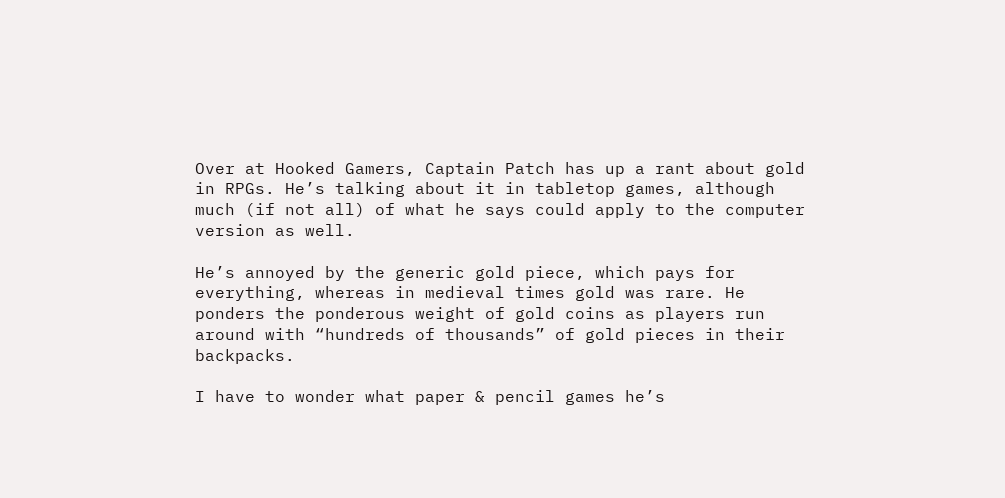Over at Hooked Gamers, Captain Patch has up a rant about gold in RPGs. He’s talking about it in tabletop games, although much (if not all) of what he says could apply to the computer version as well.

He’s annoyed by the generic gold piece, which pays for everything, whereas in medieval times gold was rare. He ponders the ponderous weight of gold coins as players run around with “hundreds of thousands” of gold pieces in their backpacks.

I have to wonder what paper & pencil games he’s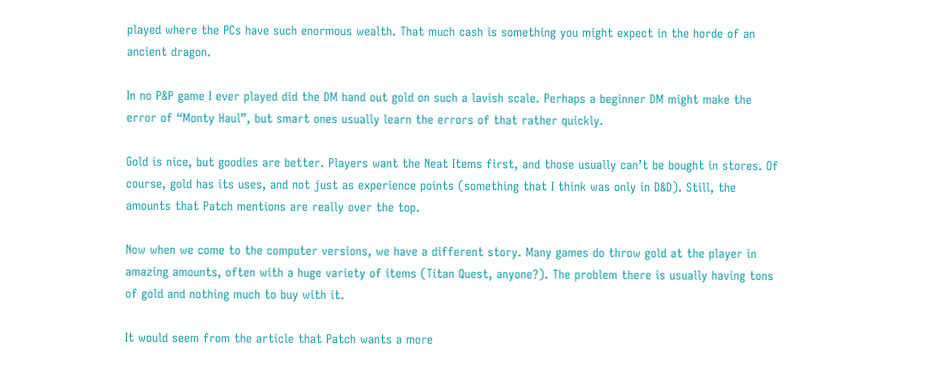played where the PCs have such enormous wealth. That much cash is something you might expect in the horde of an ancient dragon.

In no P&P game I ever played did the DM hand out gold on such a lavish scale. Perhaps a beginner DM might make the error of “Monty Haul”, but smart ones usually learn the errors of that rather quickly.

Gold is nice, but goodies are better. Players want the Neat Items first, and those usually can’t be bought in stores. Of course, gold has its uses, and not just as experience points (something that I think was only in D&D). Still, the amounts that Patch mentions are really over the top.

Now when we come to the computer versions, we have a different story. Many games do throw gold at the player in amazing amounts, often with a huge variety of items (Titan Quest, anyone?). The problem there is usually having tons of gold and nothing much to buy with it.

It would seem from the article that Patch wants a more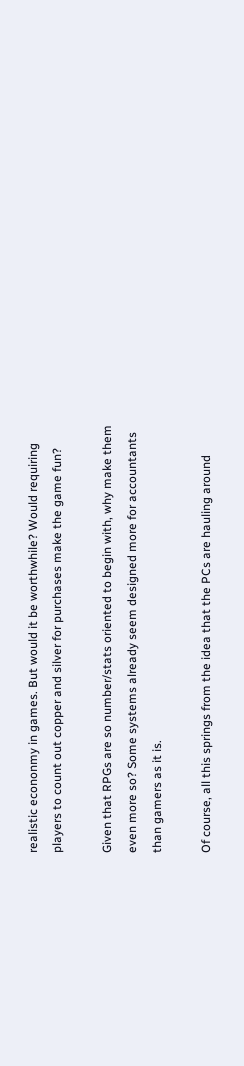realistic econonmy in games. But would it be worthwhile? Would requiring players to count out copper and silver for purchases make the game fun?

Given that RPGs are so number/stats oriented to begin with, why make them even more so? Some systems already seem designed more for accountants than gamers as it is.

Of course, all this springs from the idea that the PCs are hauling around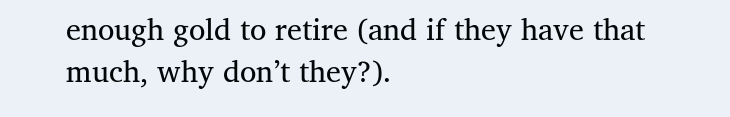enough gold to retire (and if they have that much, why don’t they?).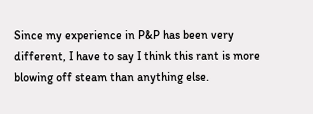Since my experience in P&P has been very different, I have to say I think this rant is more blowing off steam than anything else.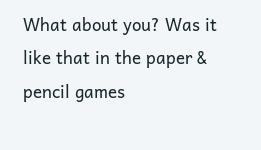What about you? Was it like that in the paper & pencil games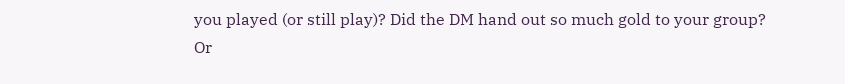you played (or still play)? Did the DM hand out so much gold to your group? Or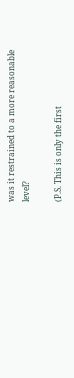was it restrained to a more reasonable level?

(P.S. This is only the first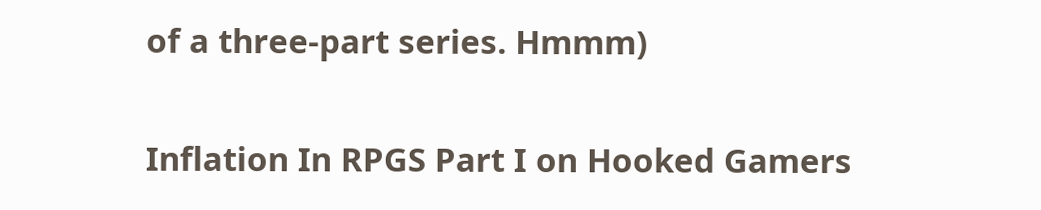of a three-part series. Hmmm)

Inflation In RPGS Part I on Hooked Gamers